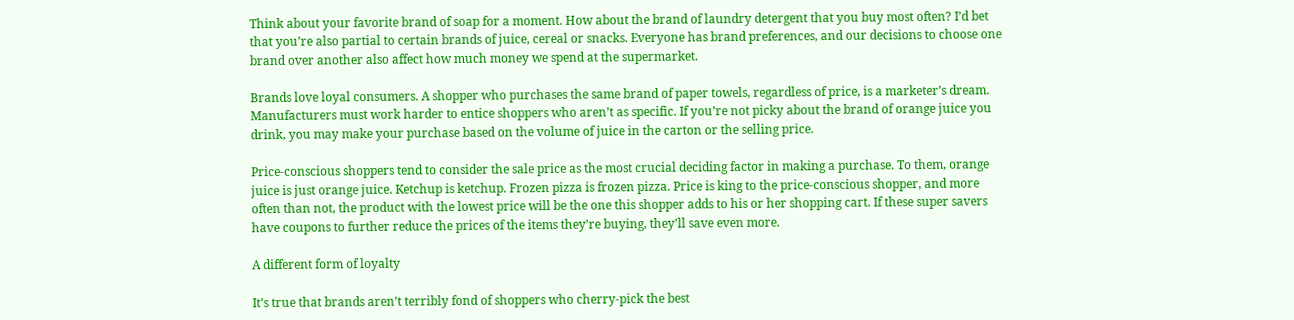Think about your favorite brand of soap for a moment. How about the brand of laundry detergent that you buy most often? I’d bet that you’re also partial to certain brands of juice, cereal or snacks. Everyone has brand preferences, and our decisions to choose one brand over another also affect how much money we spend at the supermarket.

Brands love loyal consumers. A shopper who purchases the same brand of paper towels, regardless of price, is a marketer’s dream. Manufacturers must work harder to entice shoppers who aren’t as specific. If you’re not picky about the brand of orange juice you drink, you may make your purchase based on the volume of juice in the carton or the selling price.

Price-conscious shoppers tend to consider the sale price as the most crucial deciding factor in making a purchase. To them, orange juice is just orange juice. Ketchup is ketchup. Frozen pizza is frozen pizza. Price is king to the price-conscious shopper, and more often than not, the product with the lowest price will be the one this shopper adds to his or her shopping cart. If these super savers have coupons to further reduce the prices of the items they’re buying, they’ll save even more.

A different form of loyalty

It’s true that brands aren’t terribly fond of shoppers who cherry-pick the best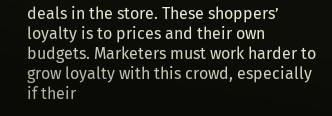deals in the store. These shoppers’ loyalty is to prices and their own budgets. Marketers must work harder to grow loyalty with this crowd, especially if their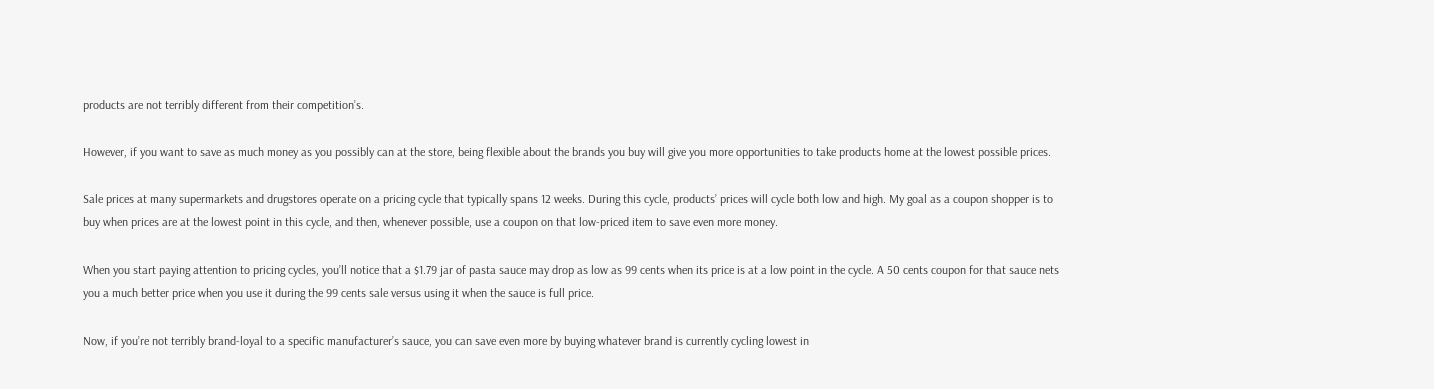products are not terribly different from their competition’s.

However, if you want to save as much money as you possibly can at the store, being flexible about the brands you buy will give you more opportunities to take products home at the lowest possible prices.

Sale prices at many supermarkets and drugstores operate on a pricing cycle that typically spans 12 weeks. During this cycle, products’ prices will cycle both low and high. My goal as a coupon shopper is to buy when prices are at the lowest point in this cycle, and then, whenever possible, use a coupon on that low-priced item to save even more money.

When you start paying attention to pricing cycles, you’ll notice that a $1.79 jar of pasta sauce may drop as low as 99 cents when its price is at a low point in the cycle. A 50 cents coupon for that sauce nets you a much better price when you use it during the 99 cents sale versus using it when the sauce is full price.

Now, if you’re not terribly brand-loyal to a specific manufacturer’s sauce, you can save even more by buying whatever brand is currently cycling lowest in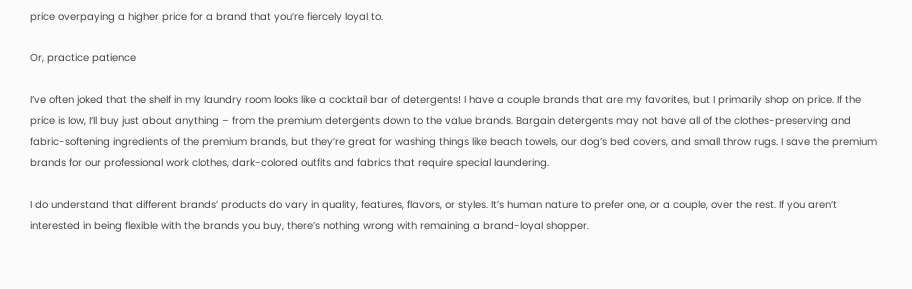price overpaying a higher price for a brand that you’re fiercely loyal to.

Or, practice patience

I’ve often joked that the shelf in my laundry room looks like a cocktail bar of detergents! I have a couple brands that are my favorites, but I primarily shop on price. If the price is low, I’ll buy just about anything – from the premium detergents down to the value brands. Bargain detergents may not have all of the clothes-preserving and fabric-softening ingredients of the premium brands, but they’re great for washing things like beach towels, our dog’s bed covers, and small throw rugs. I save the premium brands for our professional work clothes, dark-colored outfits and fabrics that require special laundering.

I do understand that different brands’ products do vary in quality, features, flavors, or styles. It’s human nature to prefer one, or a couple, over the rest. If you aren’t interested in being flexible with the brands you buy, there’s nothing wrong with remaining a brand-loyal shopper.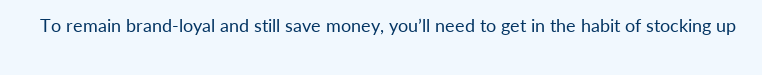To remain brand-loyal and still save money, you’ll need to get in the habit of stocking up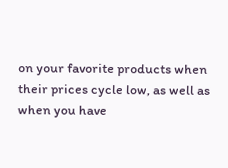on your favorite products when their prices cycle low, as well as when you have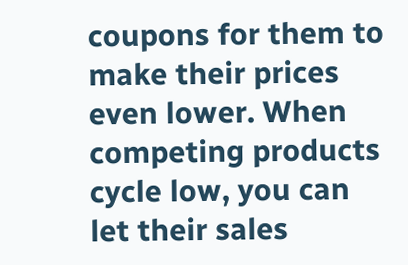coupons for them to make their prices even lower. When competing products cycle low, you can let their sales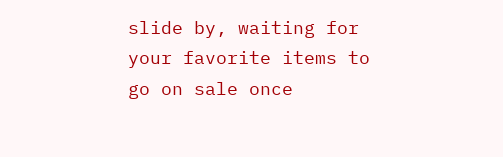slide by, waiting for your favorite items to go on sale once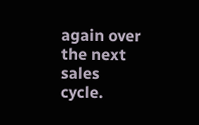again over the next sales cycle.